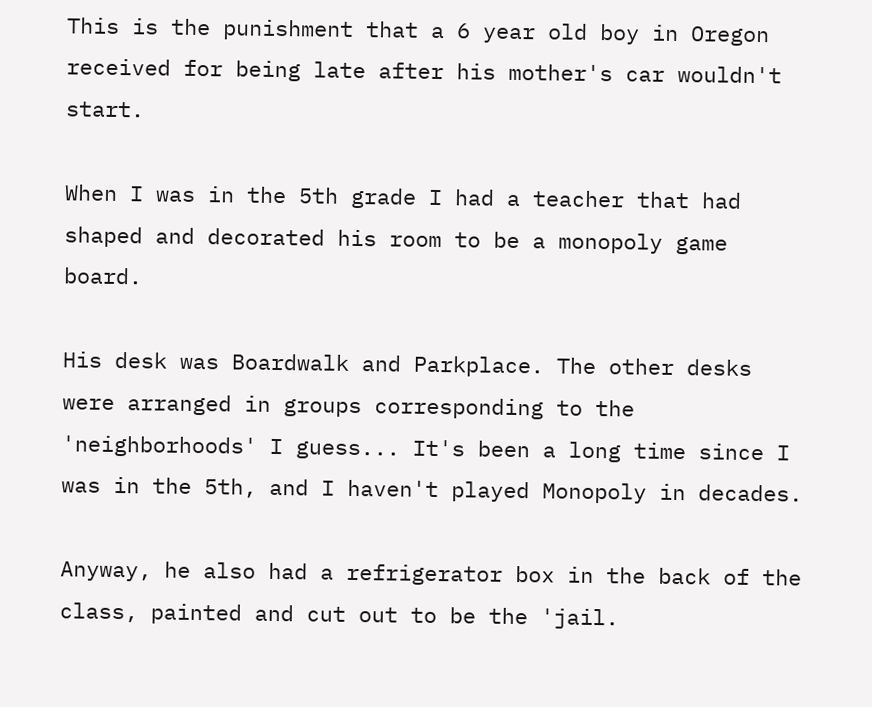This is the punishment that a 6 year old boy in Oregon received for being late after his mother's car wouldn't start.

When I was in the 5th grade I had a teacher that had shaped and decorated his room to be a monopoly game board.

His desk was Boardwalk and Parkplace. The other desks were arranged in groups corresponding to the 'neighborhoods' I guess... It's been a long time since I was in the 5th, and I haven't played Monopoly in decades.

Anyway, he also had a refrigerator box in the back of the class, painted and cut out to be the 'jail.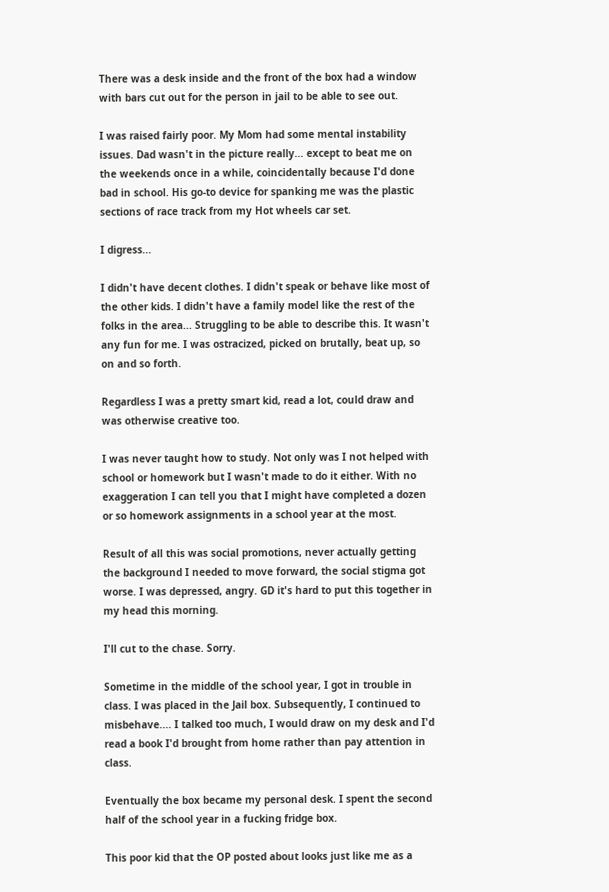There was a desk inside and the front of the box had a window with bars cut out for the person in jail to be able to see out.

I was raised fairly poor. My Mom had some mental instability issues. Dad wasn't in the picture really... except to beat me on the weekends once in a while, coincidentally because I'd done bad in school. His go-to device for spanking me was the plastic sections of race track from my Hot wheels car set.

I digress...

I didn't have decent clothes. I didn't speak or behave like most of the other kids. I didn't have a family model like the rest of the folks in the area... Struggling to be able to describe this. It wasn't any fun for me. I was ostracized, picked on brutally, beat up, so on and so forth.

Regardless I was a pretty smart kid, read a lot, could draw and was otherwise creative too.

I was never taught how to study. Not only was I not helped with school or homework but I wasn't made to do it either. With no exaggeration I can tell you that I might have completed a dozen or so homework assignments in a school year at the most.

Result of all this was social promotions, never actually getting the background I needed to move forward, the social stigma got worse. I was depressed, angry. GD it's hard to put this together in my head this morning.

I'll cut to the chase. Sorry.

Sometime in the middle of the school year, I got in trouble in class. I was placed in the Jail box. Subsequently, I continued to misbehave.... I talked too much, I would draw on my desk and I'd read a book I'd brought from home rather than pay attention in class.

Eventually the box became my personal desk. I spent the second half of the school year in a fucking fridge box.

This poor kid that the OP posted about looks just like me as a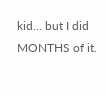kid... but I did MONTHS of it.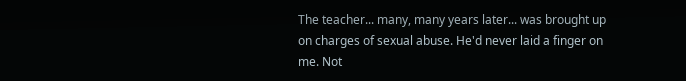The teacher... many, many years later... was brought up on charges of sexual abuse. He'd never laid a finger on me. Not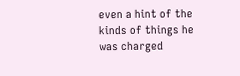even a hint of the kinds of things he was charged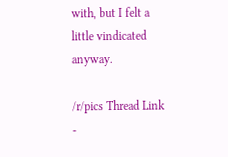with, but I felt a little vindicated anyway.

/r/pics Thread Link -